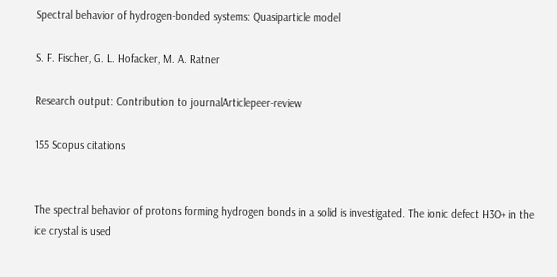Spectral behavior of hydrogen-bonded systems: Quasiparticle model

S. F. Fischer, G. L. Hofacker, M. A. Ratner

Research output: Contribution to journalArticlepeer-review

155 Scopus citations


The spectral behavior of protons forming hydrogen bonds in a solid is investigated. The ionic defect H3O+ in the ice crystal is used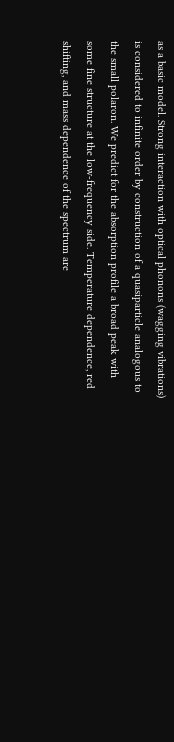as a basic model. Strong interaction with optical phonons (wagging vibrations) is considered to infinite order by construction of a quasiparticle analogous to the small polaron. We predict for the absorption profile a broad peak with some fine structure at the low-frequency side. Temperature dependence, red shifting, and mass dependence of the spectrum are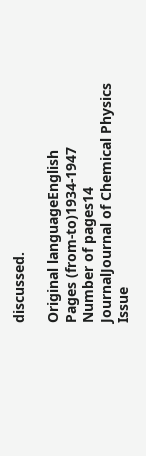discussed.

Original languageEnglish
Pages (from-to)1934-1947
Number of pages14
JournalJournal of Chemical Physics
Issue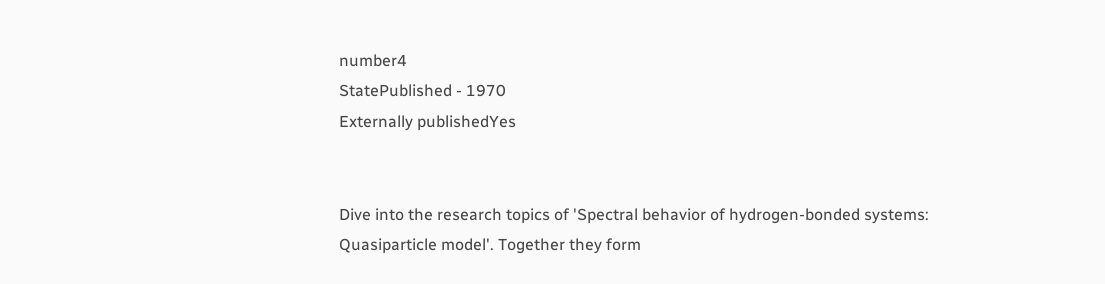number4
StatePublished - 1970
Externally publishedYes


Dive into the research topics of 'Spectral behavior of hydrogen-bonded systems: Quasiparticle model'. Together they form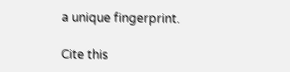a unique fingerprint.

Cite this